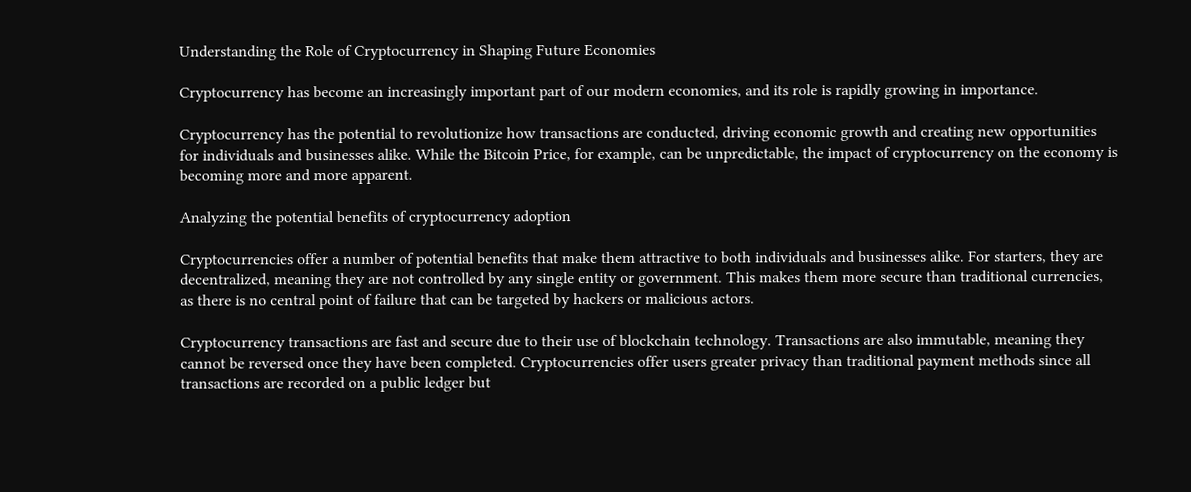Understanding the Role of Cryptocurrency in Shaping Future Economies

Cryptocurrency has become an increasingly important part of our modern economies, and its role is rapidly growing in importance.

Cryptocurrency has the potential to revolutionize how transactions are conducted, driving economic growth and creating new opportunities for individuals and businesses alike. While the Bitcoin Price, for example, can be unpredictable, the impact of cryptocurrency on the economy is becoming more and more apparent.

Analyzing the potential benefits of cryptocurrency adoption

Cryptocurrencies offer a number of potential benefits that make them attractive to both individuals and businesses alike. For starters, they are decentralized, meaning they are not controlled by any single entity or government. This makes them more secure than traditional currencies, as there is no central point of failure that can be targeted by hackers or malicious actors.

Cryptocurrency transactions are fast and secure due to their use of blockchain technology. Transactions are also immutable, meaning they cannot be reversed once they have been completed. Cryptocurrencies offer users greater privacy than traditional payment methods since all transactions are recorded on a public ledger but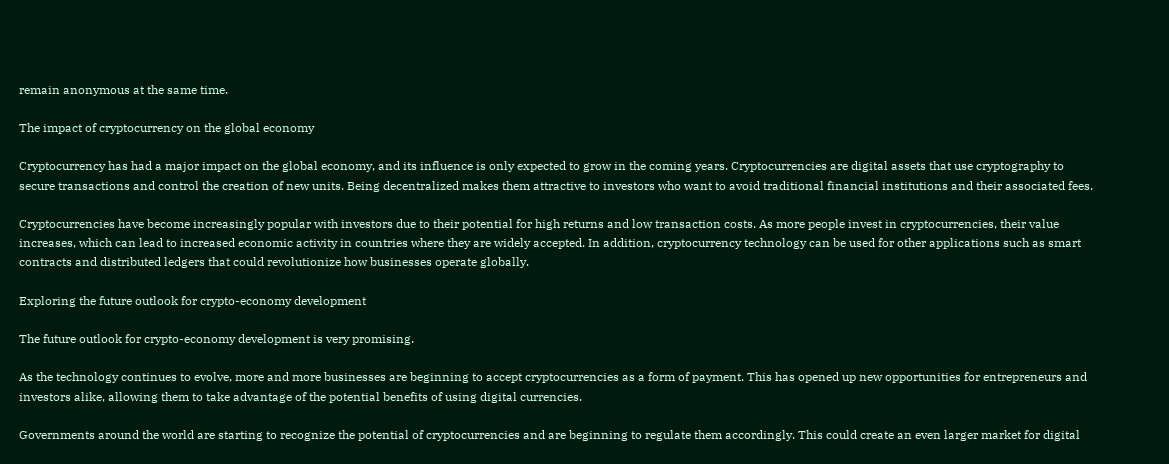remain anonymous at the same time.

The impact of cryptocurrency on the global economy

Cryptocurrency has had a major impact on the global economy, and its influence is only expected to grow in the coming years. Cryptocurrencies are digital assets that use cryptography to secure transactions and control the creation of new units. Being decentralized makes them attractive to investors who want to avoid traditional financial institutions and their associated fees.

Cryptocurrencies have become increasingly popular with investors due to their potential for high returns and low transaction costs. As more people invest in cryptocurrencies, their value increases, which can lead to increased economic activity in countries where they are widely accepted. In addition, cryptocurrency technology can be used for other applications such as smart contracts and distributed ledgers that could revolutionize how businesses operate globally.

Exploring the future outlook for crypto-economy development

The future outlook for crypto-economy development is very promising.

As the technology continues to evolve, more and more businesses are beginning to accept cryptocurrencies as a form of payment. This has opened up new opportunities for entrepreneurs and investors alike, allowing them to take advantage of the potential benefits of using digital currencies.

Governments around the world are starting to recognize the potential of cryptocurrencies and are beginning to regulate them accordingly. This could create an even larger market for digital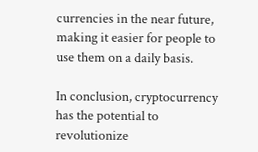currencies in the near future, making it easier for people to use them on a daily basis.

In conclusion, cryptocurrency has the potential to revolutionize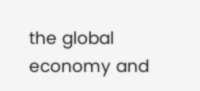the global economy and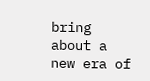bring about a new era of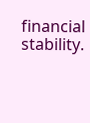financial stability.